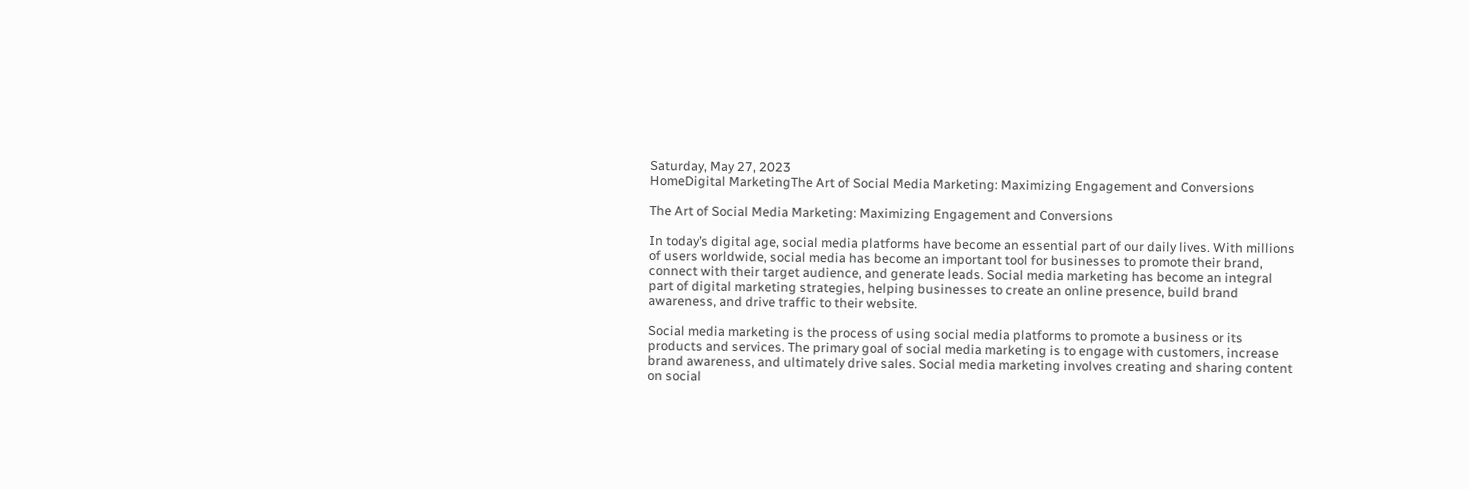Saturday, May 27, 2023
HomeDigital MarketingThe Art of Social Media Marketing: Maximizing Engagement and Conversions

The Art of Social Media Marketing: Maximizing Engagement and Conversions

In today’s digital age, social media platforms have become an essential part of our daily lives. With millions of users worldwide, social media has become an important tool for businesses to promote their brand, connect with their target audience, and generate leads. Social media marketing has become an integral part of digital marketing strategies, helping businesses to create an online presence, build brand awareness, and drive traffic to their website.

Social media marketing is the process of using social media platforms to promote a business or its products and services. The primary goal of social media marketing is to engage with customers, increase brand awareness, and ultimately drive sales. Social media marketing involves creating and sharing content on social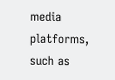media platforms, such as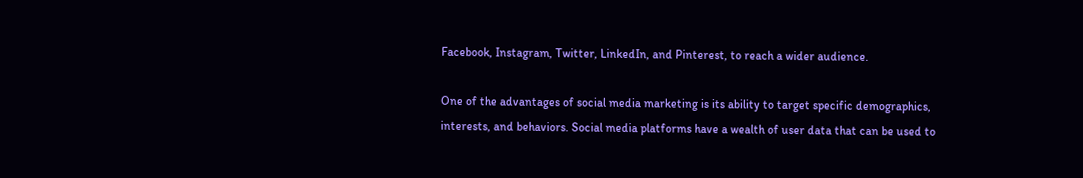Facebook, Instagram, Twitter, LinkedIn, and Pinterest, to reach a wider audience.

One of the advantages of social media marketing is its ability to target specific demographics, interests, and behaviors. Social media platforms have a wealth of user data that can be used to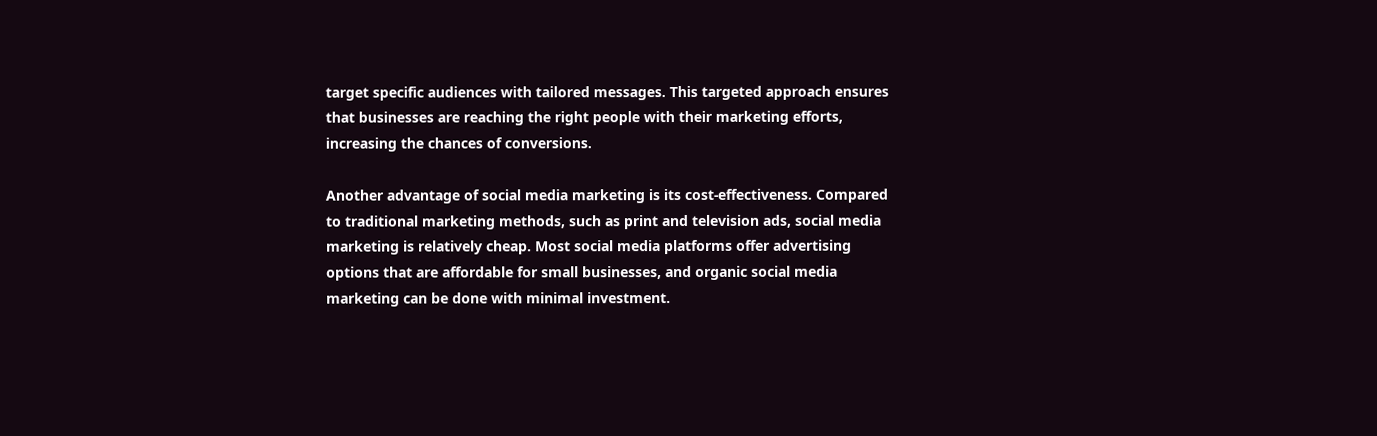target specific audiences with tailored messages. This targeted approach ensures that businesses are reaching the right people with their marketing efforts, increasing the chances of conversions.

Another advantage of social media marketing is its cost-effectiveness. Compared to traditional marketing methods, such as print and television ads, social media marketing is relatively cheap. Most social media platforms offer advertising options that are affordable for small businesses, and organic social media marketing can be done with minimal investment.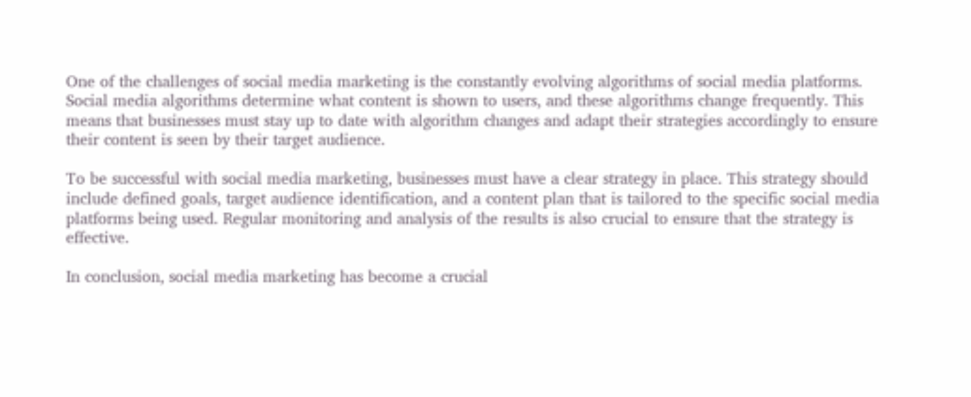One of the challenges of social media marketing is the constantly evolving algorithms of social media platforms. Social media algorithms determine what content is shown to users, and these algorithms change frequently. This means that businesses must stay up to date with algorithm changes and adapt their strategies accordingly to ensure their content is seen by their target audience.

To be successful with social media marketing, businesses must have a clear strategy in place. This strategy should include defined goals, target audience identification, and a content plan that is tailored to the specific social media platforms being used. Regular monitoring and analysis of the results is also crucial to ensure that the strategy is effective.

In conclusion, social media marketing has become a crucial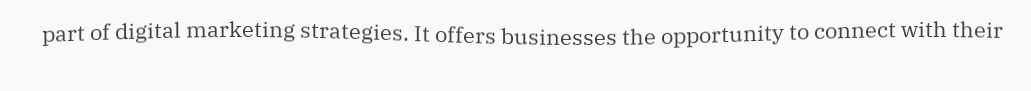part of digital marketing strategies. It offers businesses the opportunity to connect with their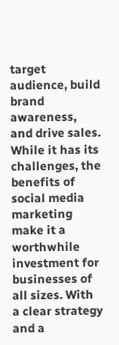target audience, build brand awareness, and drive sales. While it has its challenges, the benefits of social media marketing make it a worthwhile investment for businesses of all sizes. With a clear strategy and a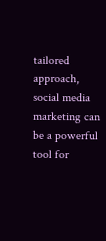tailored approach, social media marketing can be a powerful tool for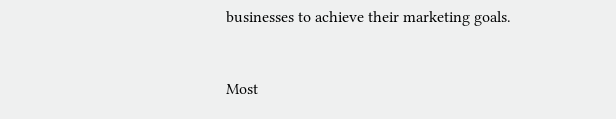businesses to achieve their marketing goals.


Most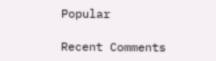Popular

Recent Comments